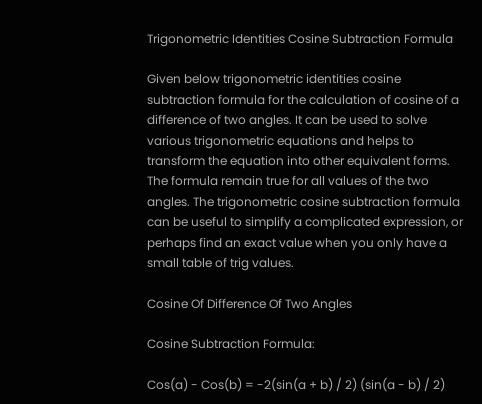Trigonometric Identities Cosine Subtraction Formula

Given below trigonometric identities cosine subtraction formula for the calculation of cosine of a difference of two angles. It can be used to solve various trigonometric equations and helps to transform the equation into other equivalent forms. The formula remain true for all values of the two angles. The trigonometric cosine subtraction formula can be useful to simplify a complicated expression, or perhaps find an exact value when you only have a small table of trig values.

Cosine Of Difference Of Two Angles

Cosine Subtraction Formula:

Cos(a) - Cos(b) = -2(sin(a + b) / 2) (sin(a - b) / 2)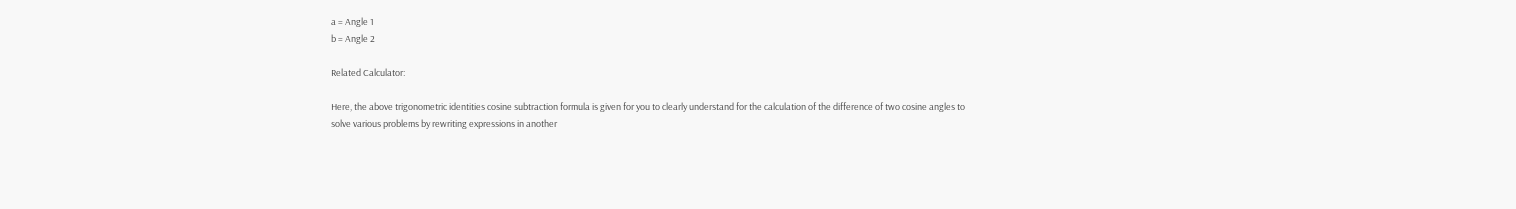a = Angle 1
b = Angle 2

Related Calculator:

Here, the above trigonometric identities cosine subtraction formula is given for you to clearly understand for the calculation of the difference of two cosine angles to solve various problems by rewriting expressions in another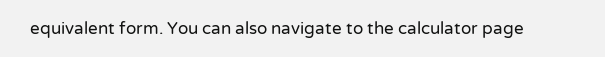equivalent form. You can also navigate to the calculator page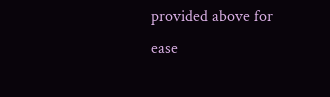provided above for ease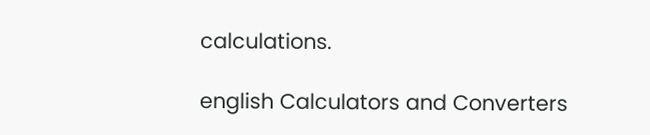calculations.

english Calculators and Converters